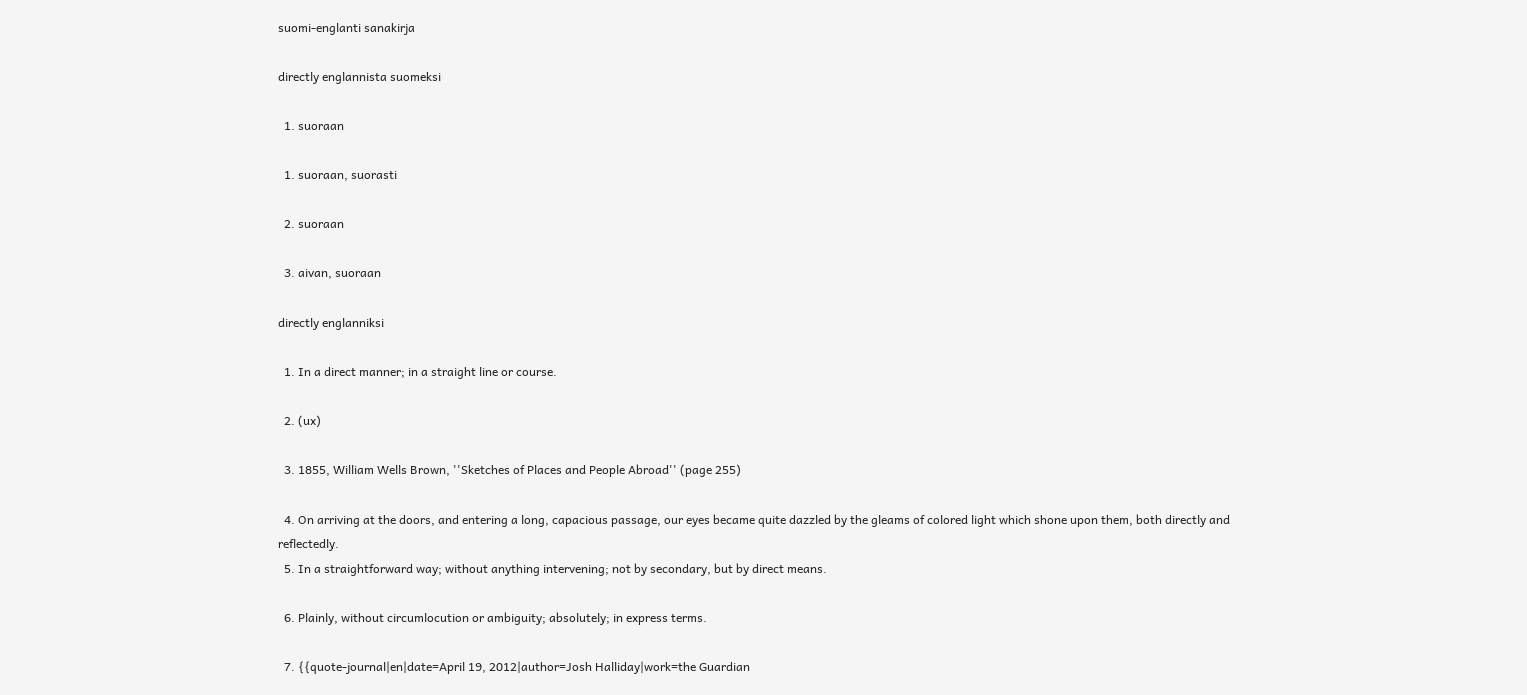suomi-englanti sanakirja

directly englannista suomeksi

  1. suoraan

  1. suoraan, suorasti

  2. suoraan

  3. aivan, suoraan

directly englanniksi

  1. In a direct manner; in a straight line or course.

  2. (ux)

  3. 1855, William Wells Brown, ''Sketches of Places and People Abroad'' (page 255)

  4. On arriving at the doors, and entering a long, capacious passage, our eyes became quite dazzled by the gleams of colored light which shone upon them, both directly and reflectedly.
  5. In a straightforward way; without anything intervening; not by secondary, but by direct means.

  6. Plainly, without circumlocution or ambiguity; absolutely; in express terms.

  7. {{quote-journal|en|date=April 19, 2012|author=Josh Halliday|work=the Guardian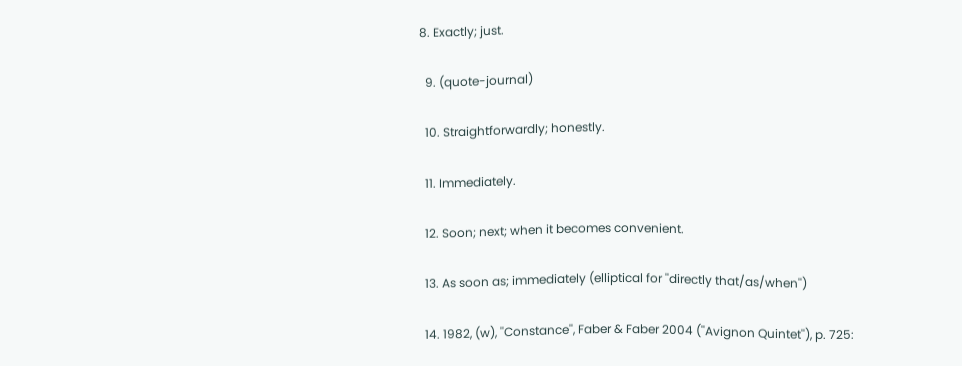8. Exactly; just.

  9. (quote-journal)

  10. Straightforwardly; honestly.

  11. Immediately.

  12. Soon; next; when it becomes convenient.

  13. As soon as; immediately (elliptical for ''directly that/as/when'')

  14. 1982, (w), ''Constance'', Faber & Faber 2004 (''Avignon Quintet''), p. 725: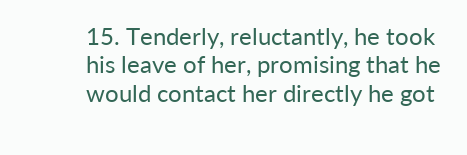15. Tenderly, reluctantly, he took his leave of her, promising that he would contact her directly he got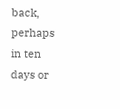back, perhaps in ten days or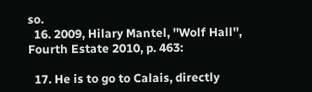so.
  16. 2009, Hilary Mantel, ''Wolf Hall'', Fourth Estate 2010, p. 463:

  17. He is to go to Calais, directly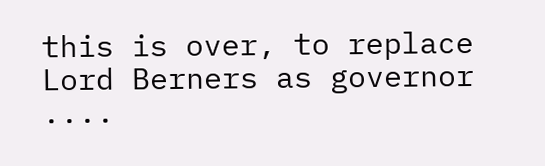this is over, to replace Lord Berners as governor ....